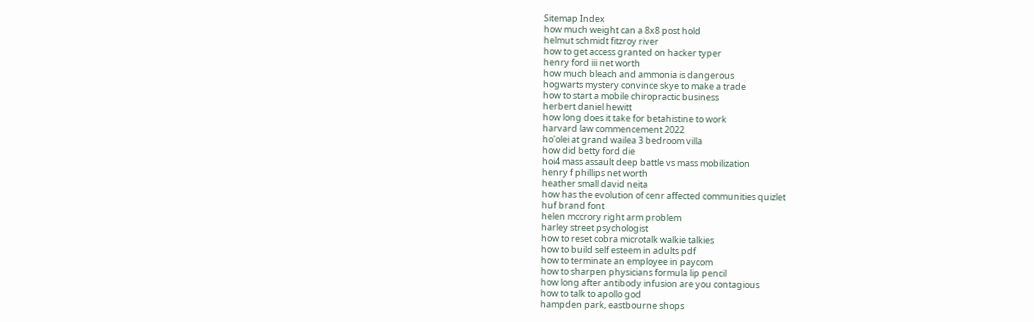Sitemap Index
how much weight can a 8x8 post hold
helmut schmidt fitzroy river
how to get access granted on hacker typer
henry ford iii net worth
how much bleach and ammonia is dangerous
hogwarts mystery convince skye to make a trade
how to start a mobile chiropractic business
herbert daniel hewitt
how long does it take for betahistine to work
harvard law commencement 2022
ho'olei at grand wailea 3 bedroom villa
how did betty ford die
hoi4 mass assault deep battle vs mass mobilization
henry f phillips net worth
heather small david neita
how has the evolution of cenr affected communities quizlet
huf brand font
helen mccrory right arm problem
harley street psychologist
how to reset cobra microtalk walkie talkies
how to build self esteem in adults pdf
how to terminate an employee in paycom
how to sharpen physicians formula lip pencil
how long after antibody infusion are you contagious
how to talk to apollo god
hampden park, eastbourne shops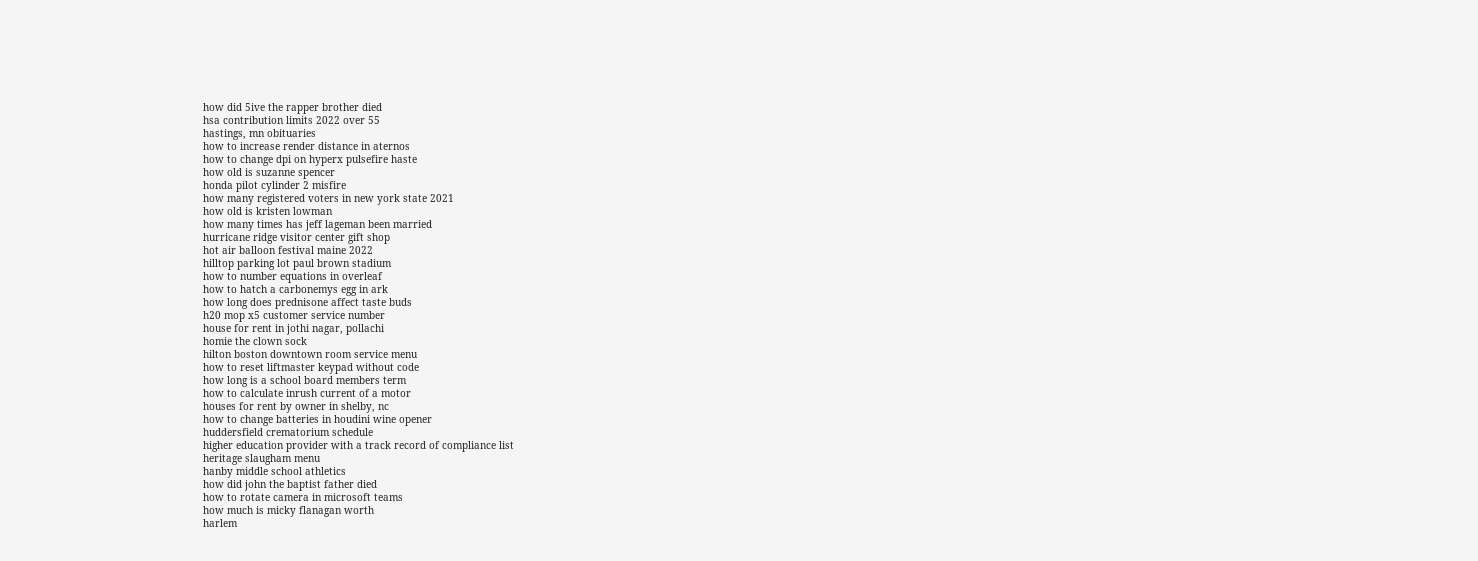how did 5ive the rapper brother died
hsa contribution limits 2022 over 55
hastings, mn obituaries
how to increase render distance in aternos
how to change dpi on hyperx pulsefire haste
how old is suzanne spencer
honda pilot cylinder 2 misfire
how many registered voters in new york state 2021
how old is kristen lowman
how many times has jeff lageman been married
hurricane ridge visitor center gift shop
hot air balloon festival maine 2022
hilltop parking lot paul brown stadium
how to number equations in overleaf
how to hatch a carbonemys egg in ark
how long does prednisone affect taste buds
h20 mop x5 customer service number
house for rent in jothi nagar, pollachi
homie the clown sock
hilton boston downtown room service menu
how to reset liftmaster keypad without code
how long is a school board members term
how to calculate inrush current of a motor
houses for rent by owner in shelby, nc
how to change batteries in houdini wine opener
huddersfield crematorium schedule
higher education provider with a track record of compliance list
heritage slaugham menu
hanby middle school athletics
how did john the baptist father died
how to rotate camera in microsoft teams
how much is micky flanagan worth
harlem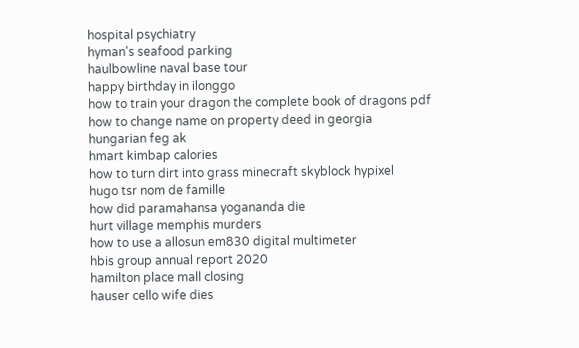hospital psychiatry
hyman's seafood parking
haulbowline naval base tour
happy birthday in ilonggo
how to train your dragon the complete book of dragons pdf
how to change name on property deed in georgia
hungarian feg ak
hmart kimbap calories
how to turn dirt into grass minecraft skyblock hypixel
hugo tsr nom de famille
how did paramahansa yogananda die
hurt village memphis murders
how to use a allosun em830 digital multimeter
hbis group annual report 2020
hamilton place mall closing
hauser cello wife dies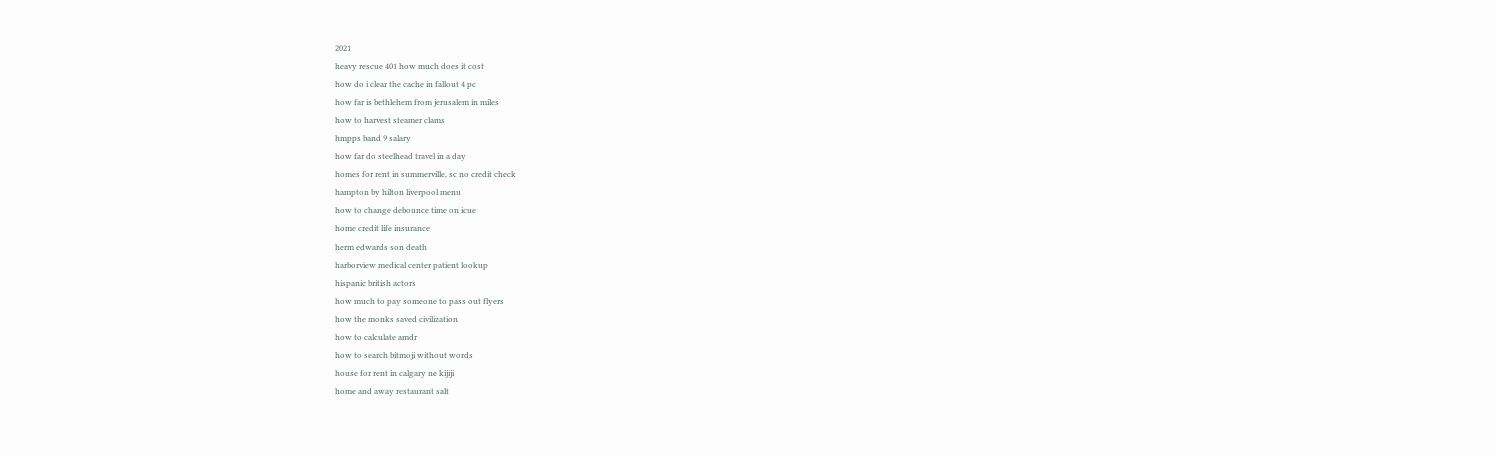2021
heavy rescue 401 how much does it cost
how do i clear the cache in fallout 4 pc
how far is bethlehem from jerusalem in miles
how to harvest steamer clams
hmpps band 9 salary
how far do steelhead travel in a day
homes for rent in summerville, sc no credit check
hampton by hilton liverpool menu
how to change debounce time on icue
home credit life insurance
herm edwards son death
harborview medical center patient lookup
hispanic british actors
how much to pay someone to pass out flyers
how the monks saved civilization
how to calculate amdr
how to search bitmoji without words
house for rent in calgary ne kijiji
home and away restaurant salt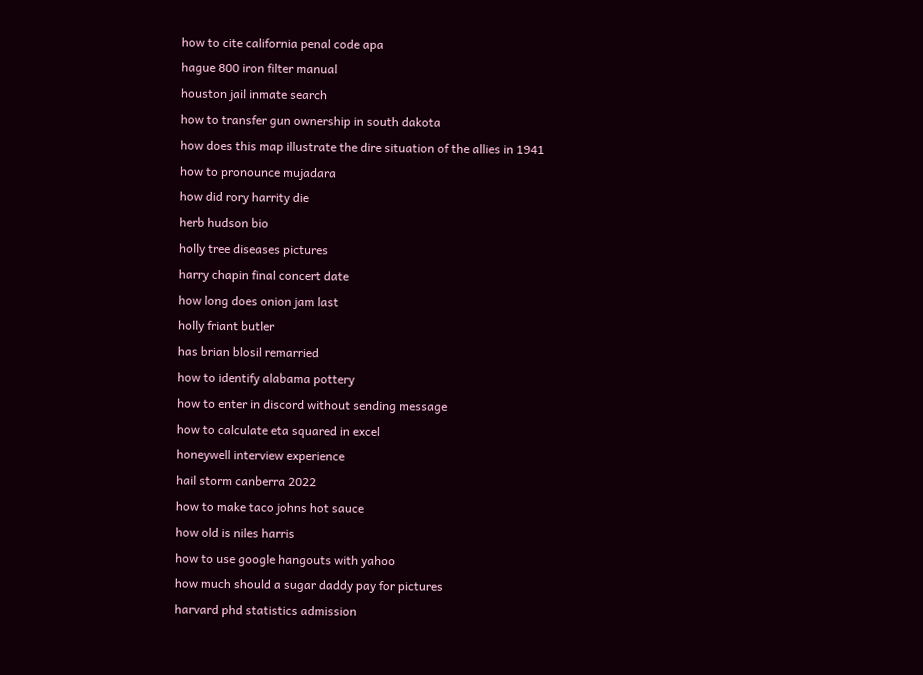how to cite california penal code apa
hague 800 iron filter manual
houston jail inmate search
how to transfer gun ownership in south dakota
how does this map illustrate the dire situation of the allies in 1941
how to pronounce mujadara
how did rory harrity die
herb hudson bio
holly tree diseases pictures
harry chapin final concert date
how long does onion jam last
holly friant butler
has brian blosil remarried
how to identify alabama pottery
how to enter in discord without sending message
how to calculate eta squared in excel
honeywell interview experience
hail storm canberra 2022
how to make taco johns hot sauce
how old is niles harris
how to use google hangouts with yahoo
how much should a sugar daddy pay for pictures
harvard phd statistics admission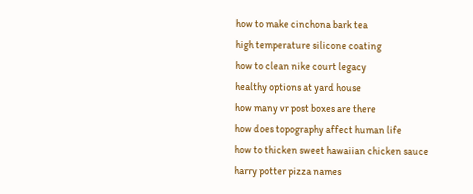how to make cinchona bark tea
high temperature silicone coating
how to clean nike court legacy
healthy options at yard house
how many vr post boxes are there
how does topography affect human life
how to thicken sweet hawaiian chicken sauce
harry potter pizza names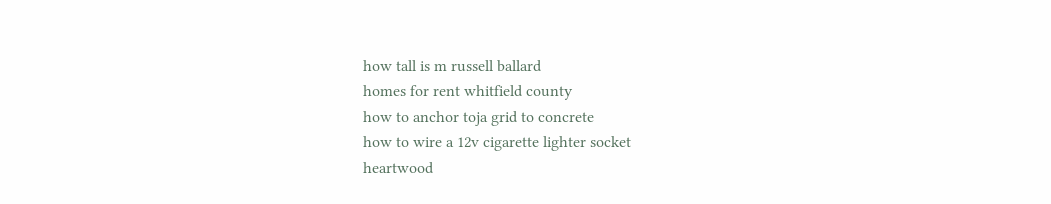how tall is m russell ballard
homes for rent whitfield county
how to anchor toja grid to concrete
how to wire a 12v cigarette lighter socket
heartwood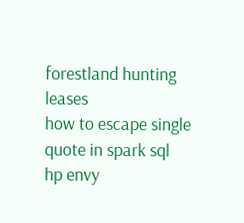forestland hunting leases
how to escape single quote in spark sql
hp envy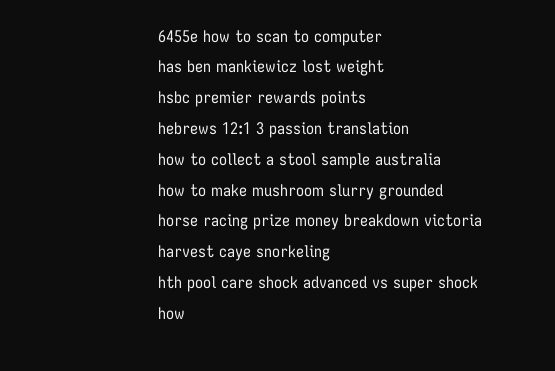6455e how to scan to computer
has ben mankiewicz lost weight
hsbc premier rewards points
hebrews 12:1 3 passion translation
how to collect a stool sample australia
how to make mushroom slurry grounded
horse racing prize money breakdown victoria
harvest caye snorkeling
hth pool care shock advanced vs super shock
how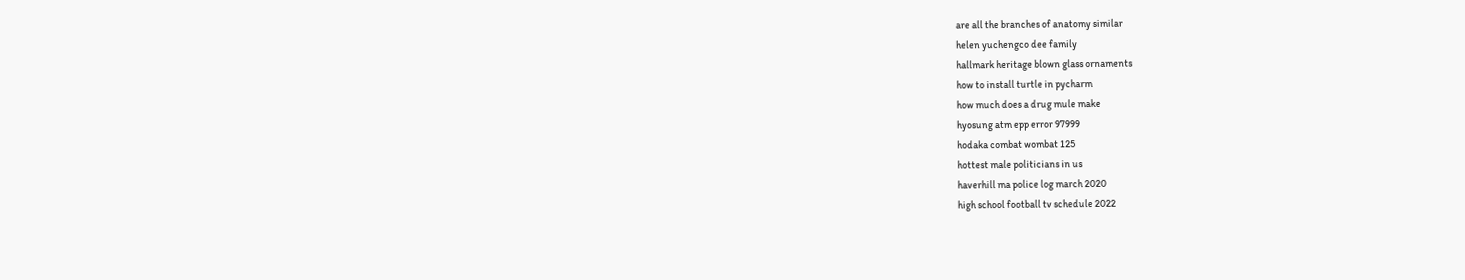are all the branches of anatomy similar
helen yuchengco dee family
hallmark heritage blown glass ornaments
how to install turtle in pycharm
how much does a drug mule make
hyosung atm epp error 97999
hodaka combat wombat 125
hottest male politicians in us
haverhill ma police log march 2020
high school football tv schedule 2022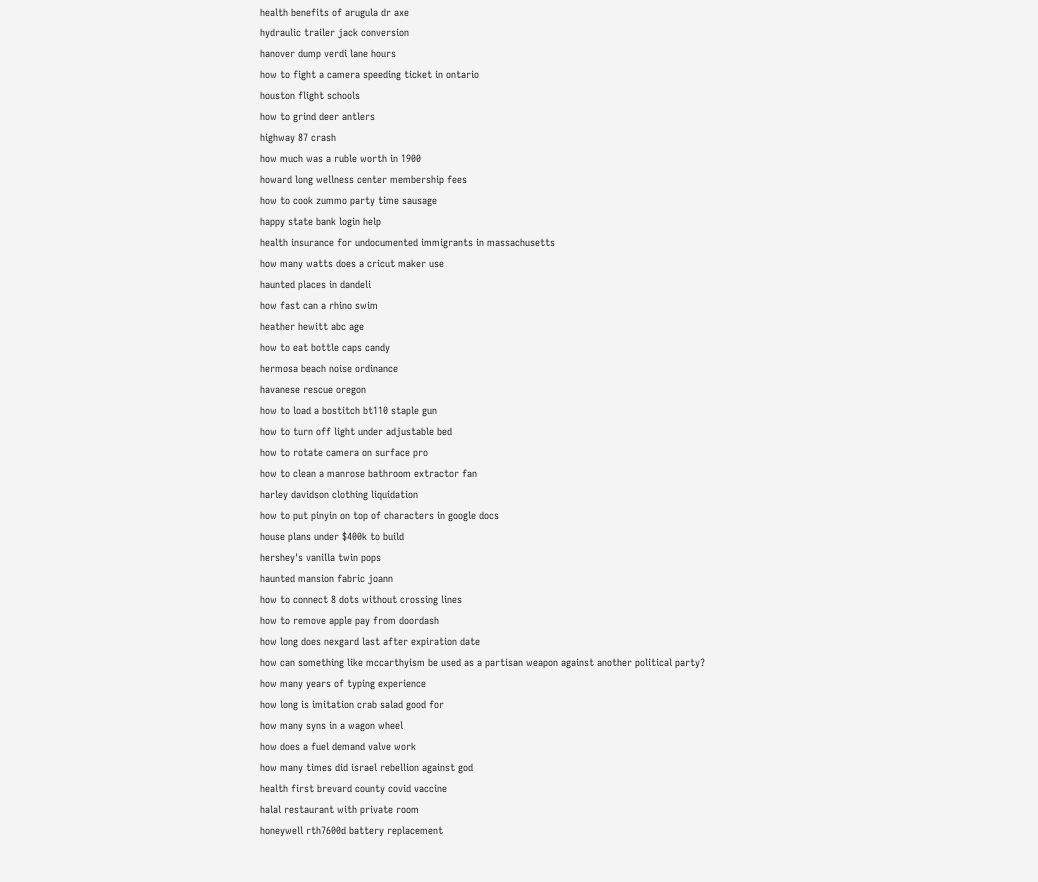health benefits of arugula dr axe
hydraulic trailer jack conversion
hanover dump verdi lane hours
how to fight a camera speeding ticket in ontario
houston flight schools
how to grind deer antlers
highway 87 crash
how much was a ruble worth in 1900
howard long wellness center membership fees
how to cook zummo party time sausage
happy state bank login help
health insurance for undocumented immigrants in massachusetts
how many watts does a cricut maker use
haunted places in dandeli
how fast can a rhino swim
heather hewitt abc age
how to eat bottle caps candy
hermosa beach noise ordinance
havanese rescue oregon
how to load a bostitch bt110 staple gun
how to turn off light under adjustable bed
how to rotate camera on surface pro
how to clean a manrose bathroom extractor fan
harley davidson clothing liquidation
how to put pinyin on top of characters in google docs
house plans under $400k to build
hershey's vanilla twin pops
haunted mansion fabric joann
how to connect 8 dots without crossing lines
how to remove apple pay from doordash
how long does nexgard last after expiration date
how can something like mccarthyism be used as a partisan weapon against another political party?
how many years of typing experience
how long is imitation crab salad good for
how many syns in a wagon wheel
how does a fuel demand valve work
how many times did israel rebellion against god
health first brevard county covid vaccine
halal restaurant with private room
honeywell rth7600d battery replacement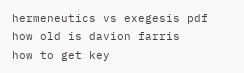hermeneutics vs exegesis pdf
how old is davion farris
how to get key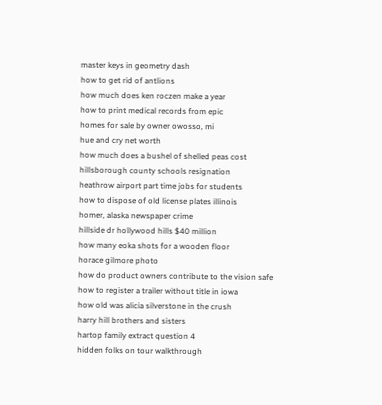master keys in geometry dash
how to get rid of antlions
how much does ken roczen make a year
how to print medical records from epic
homes for sale by owner owosso, mi
hue and cry net worth
how much does a bushel of shelled peas cost
hillsborough county schools resignation
heathrow airport part time jobs for students
how to dispose of old license plates illinois
homer, alaska newspaper crime
hillside dr hollywood hills $40 million
how many eoka shots for a wooden floor
horace gilmore photo
how do product owners contribute to the vision safe
how to register a trailer without title in iowa
how old was alicia silverstone in the crush
harry hill brothers and sisters
hartop family extract question 4
hidden folks on tour walkthrough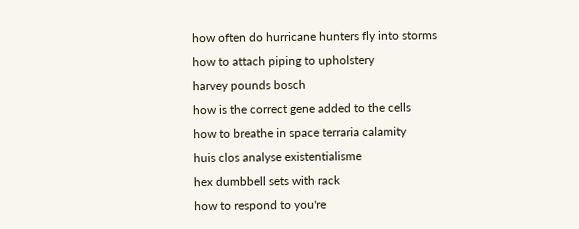how often do hurricane hunters fly into storms
how to attach piping to upholstery
harvey pounds bosch
how is the correct gene added to the cells
how to breathe in space terraria calamity
huis clos analyse existentialisme
hex dumbbell sets with rack
how to respond to you're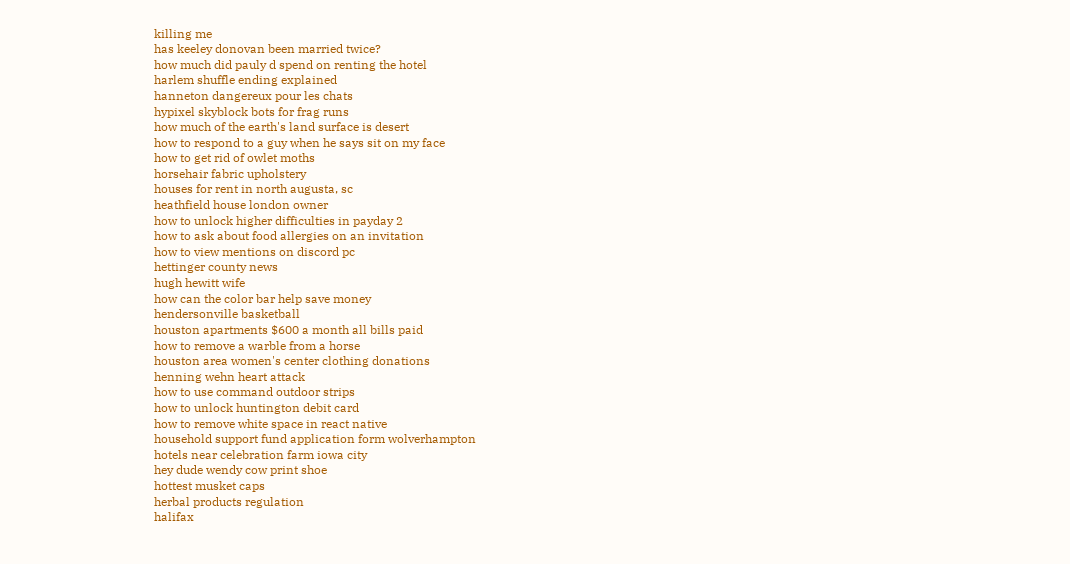killing me
has keeley donovan been married twice?
how much did pauly d spend on renting the hotel
harlem shuffle ending explained
hanneton dangereux pour les chats
hypixel skyblock bots for frag runs
how much of the earth's land surface is desert
how to respond to a guy when he says sit on my face
how to get rid of owlet moths
horsehair fabric upholstery
houses for rent in north augusta, sc
heathfield house london owner
how to unlock higher difficulties in payday 2
how to ask about food allergies on an invitation
how to view mentions on discord pc
hettinger county news
hugh hewitt wife
how can the color bar help save money
hendersonville basketball
houston apartments $600 a month all bills paid
how to remove a warble from a horse
houston area women's center clothing donations
henning wehn heart attack
how to use command outdoor strips
how to unlock huntington debit card
how to remove white space in react native
household support fund application form wolverhampton
hotels near celebration farm iowa city
hey dude wendy cow print shoe
hottest musket caps
herbal products regulation
halifax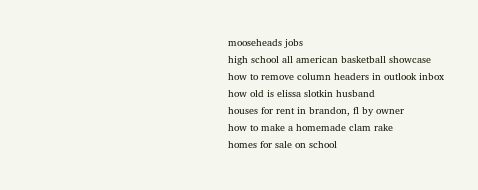mooseheads jobs
high school all american basketball showcase
how to remove column headers in outlook inbox
how old is elissa slotkin husband
houses for rent in brandon, fl by owner
how to make a homemade clam rake
homes for sale on school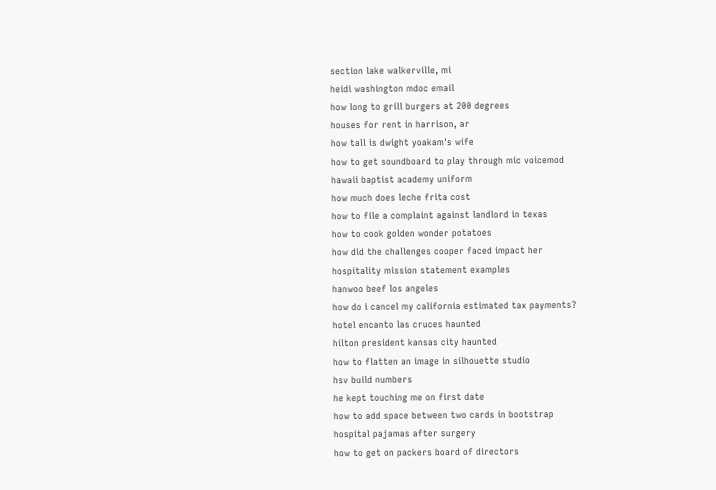section lake walkerville, mi
heidi washington mdoc email
how long to grill burgers at 200 degrees
houses for rent in harrison, ar
how tall is dwight yoakam's wife
how to get soundboard to play through mic voicemod
hawaii baptist academy uniform
how much does leche frita cost
how to file a complaint against landlord in texas
how to cook golden wonder potatoes
how did the challenges cooper faced impact her
hospitality mission statement examples
hanwoo beef los angeles
how do i cancel my california estimated tax payments?
hotel encanto las cruces haunted
hilton president kansas city haunted
how to flatten an image in silhouette studio
hsv build numbers
he kept touching me on first date
how to add space between two cards in bootstrap
hospital pajamas after surgery
how to get on packers board of directors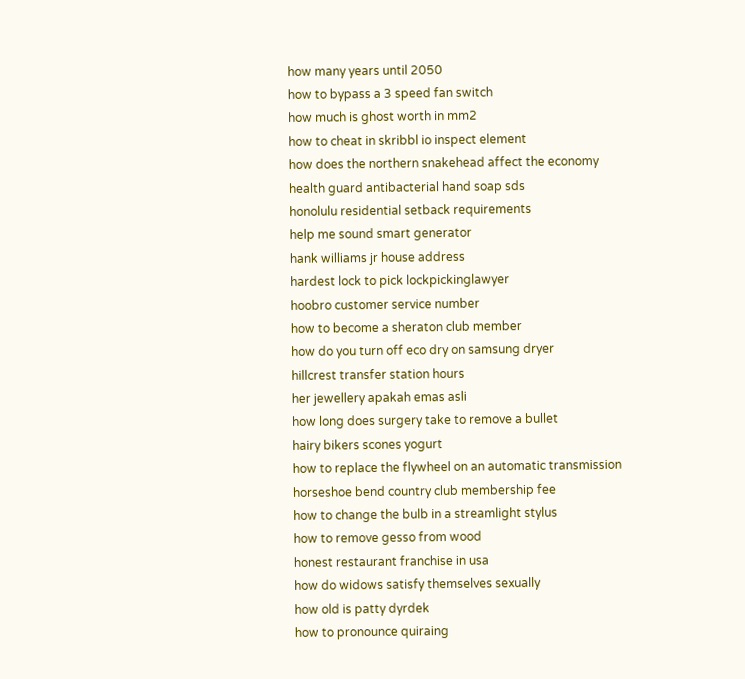how many years until 2050
how to bypass a 3 speed fan switch
how much is ghost worth in mm2
how to cheat in skribbl io inspect element
how does the northern snakehead affect the economy
health guard antibacterial hand soap sds
honolulu residential setback requirements
help me sound smart generator
hank williams jr house address
hardest lock to pick lockpickinglawyer
hoobro customer service number
how to become a sheraton club member
how do you turn off eco dry on samsung dryer
hillcrest transfer station hours
her jewellery apakah emas asli
how long does surgery take to remove a bullet
hairy bikers scones yogurt
how to replace the flywheel on an automatic transmission
horseshoe bend country club membership fee
how to change the bulb in a streamlight stylus
how to remove gesso from wood
honest restaurant franchise in usa
how do widows satisfy themselves sexually
how old is patty dyrdek
how to pronounce quiraing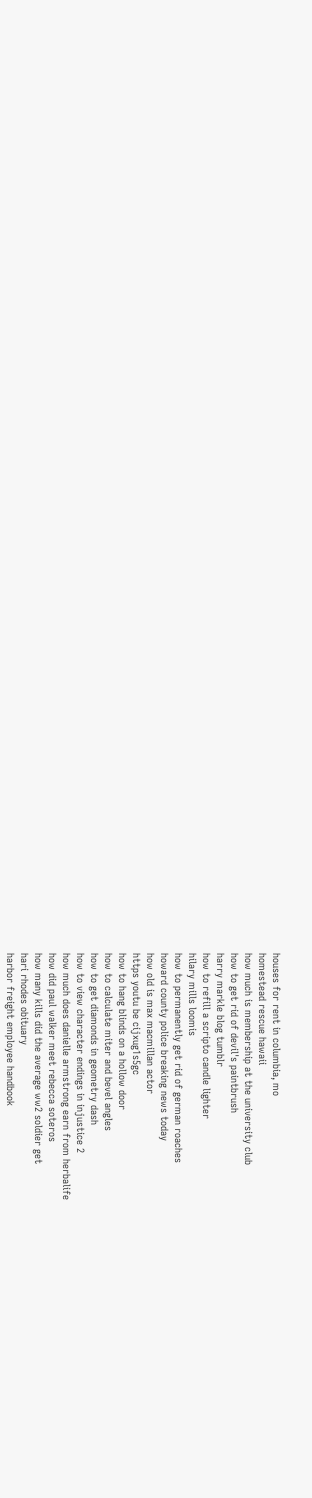houses for rent in columbia, mo
homestead rescue hawaii
how much is membership at the university club
how to get rid of devil's paintbrush
harry markle blog tumblr
how to refill a scripto candle lighter
hilary mills loomis
how to permanently get rid of german roaches
howard county police breaking news today
how old is max macmillan actor
https youtu be cijxug1s5gc
how to hang blinds on a hollow door
how to calculate miter and bevel angles
how to get diamonds in geometry dash
how to view character endings in injustice 2
how much does danielle armstrong earn from herbalife
how did paul walker meet rebecca soteros
how many kills did the average ww2 soldier get
hari rhodes obituary
harbor freight employee handbook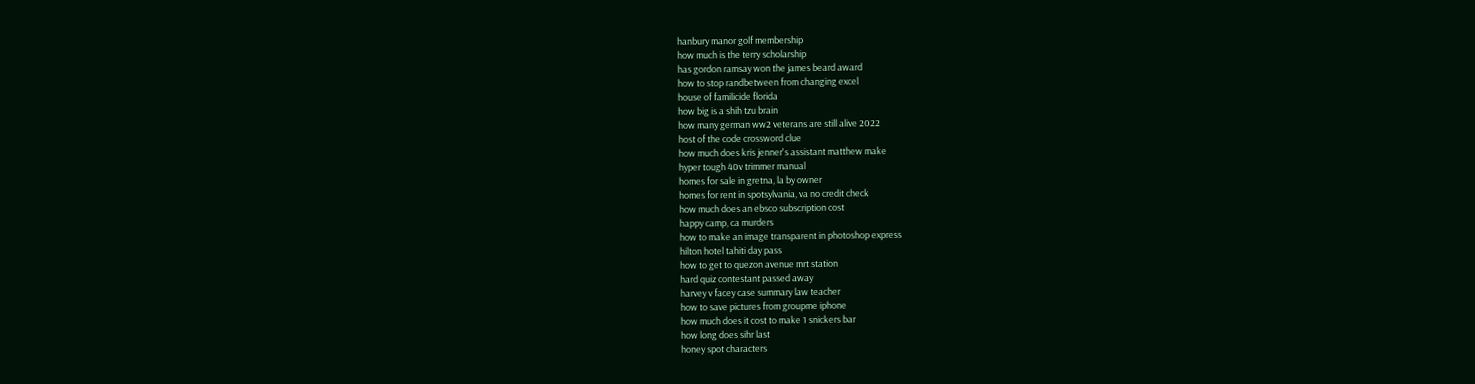hanbury manor golf membership
how much is the terry scholarship
has gordon ramsay won the james beard award
how to stop randbetween from changing excel
house of familicide florida
how big is a shih tzu brain
how many german ww2 veterans are still alive 2022
host of the code crossword clue
how much does kris jenner's assistant matthew make
hyper tough 40v trimmer manual
homes for sale in gretna, la by owner
homes for rent in spotsylvania, va no credit check
how much does an ebsco subscription cost
happy camp, ca murders
how to make an image transparent in photoshop express
hilton hotel tahiti day pass
how to get to quezon avenue mrt station
hard quiz contestant passed away
harvey v facey case summary law teacher
how to save pictures from groupme iphone
how much does it cost to make 1 snickers bar
how long does sihr last
honey spot characters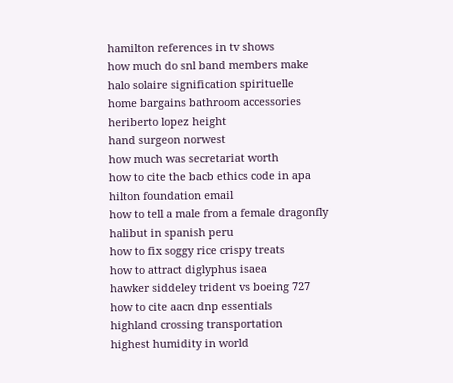hamilton references in tv shows
how much do snl band members make
halo solaire signification spirituelle
home bargains bathroom accessories
heriberto lopez height
hand surgeon norwest
how much was secretariat worth
how to cite the bacb ethics code in apa
hilton foundation email
how to tell a male from a female dragonfly
halibut in spanish peru
how to fix soggy rice crispy treats
how to attract diglyphus isaea
hawker siddeley trident vs boeing 727
how to cite aacn dnp essentials
highland crossing transportation
highest humidity in world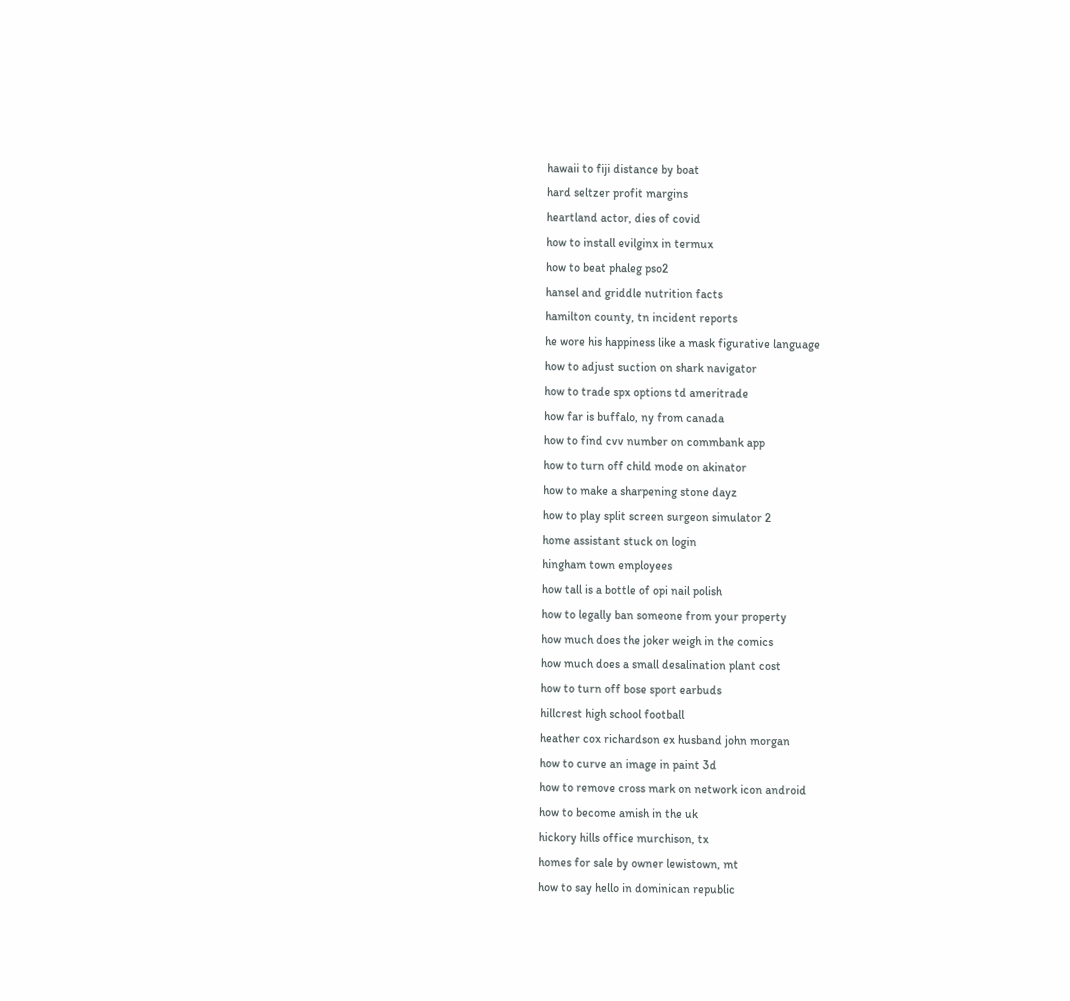hawaii to fiji distance by boat
hard seltzer profit margins
heartland actor, dies of covid
how to install evilginx in termux
how to beat phaleg pso2
hansel and griddle nutrition facts
hamilton county, tn incident reports
he wore his happiness like a mask figurative language
how to adjust suction on shark navigator
how to trade spx options td ameritrade
how far is buffalo, ny from canada
how to find cvv number on commbank app
how to turn off child mode on akinator
how to make a sharpening stone dayz
how to play split screen surgeon simulator 2
home assistant stuck on login
hingham town employees
how tall is a bottle of opi nail polish
how to legally ban someone from your property
how much does the joker weigh in the comics
how much does a small desalination plant cost
how to turn off bose sport earbuds
hillcrest high school football
heather cox richardson ex husband john morgan
how to curve an image in paint 3d
how to remove cross mark on network icon android
how to become amish in the uk
hickory hills office murchison, tx
homes for sale by owner lewistown, mt
how to say hello in dominican republic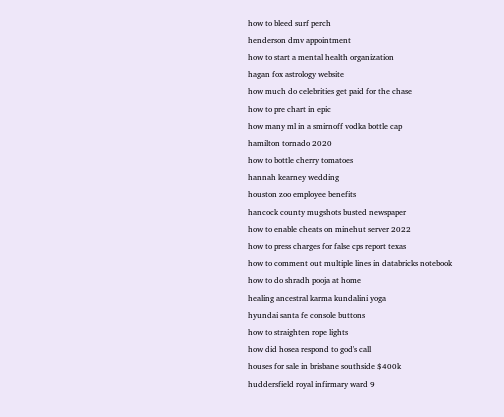how to bleed surf perch
henderson dmv appointment
how to start a mental health organization
hagan fox astrology website
how much do celebrities get paid for the chase
how to pre chart in epic
how many ml in a smirnoff vodka bottle cap
hamilton tornado 2020
how to bottle cherry tomatoes
hannah kearney wedding
houston zoo employee benefits
hancock county mugshots busted newspaper
how to enable cheats on minehut server 2022
how to press charges for false cps report texas
how to comment out multiple lines in databricks notebook
how to do shradh pooja at home
healing ancestral karma kundalini yoga
hyundai santa fe console buttons
how to straighten rope lights
how did hosea respond to god's call
houses for sale in brisbane southside $400k
huddersfield royal infirmary ward 9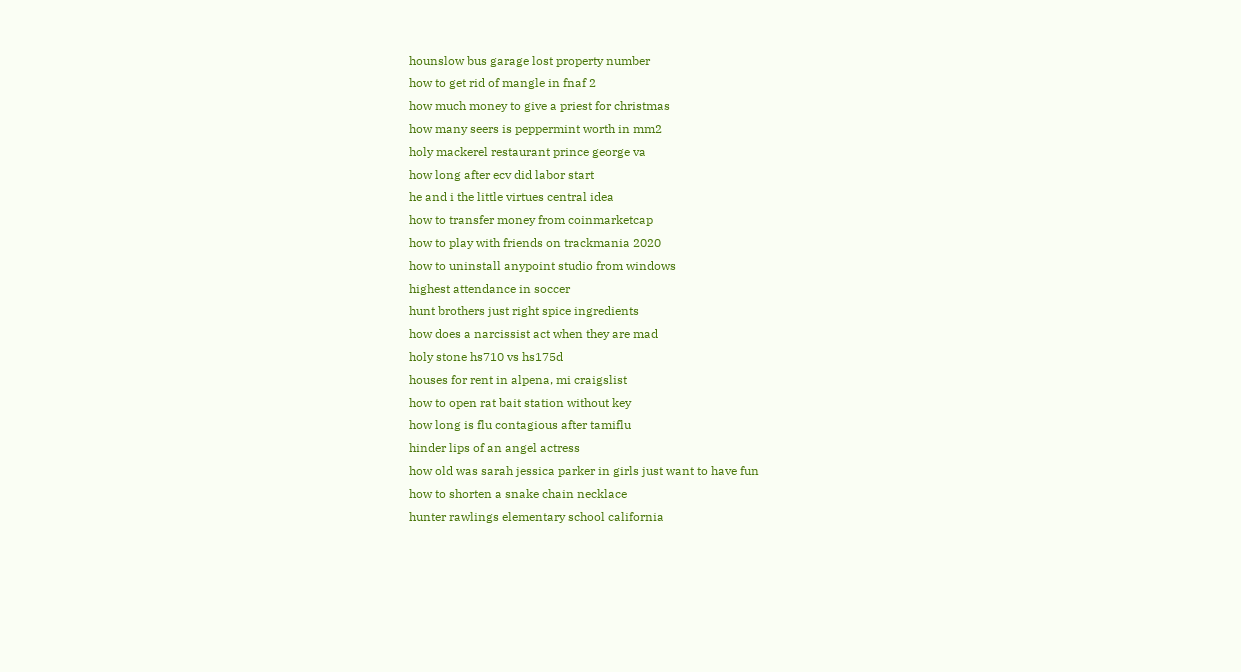hounslow bus garage lost property number
how to get rid of mangle in fnaf 2
how much money to give a priest for christmas
how many seers is peppermint worth in mm2
holy mackerel restaurant prince george va
how long after ecv did labor start
he and i the little virtues central idea
how to transfer money from coinmarketcap
how to play with friends on trackmania 2020
how to uninstall anypoint studio from windows
highest attendance in soccer
hunt brothers just right spice ingredients
how does a narcissist act when they are mad
holy stone hs710 vs hs175d
houses for rent in alpena, mi craigslist
how to open rat bait station without key
how long is flu contagious after tamiflu
hinder lips of an angel actress
how old was sarah jessica parker in girls just want to have fun
how to shorten a snake chain necklace
hunter rawlings elementary school california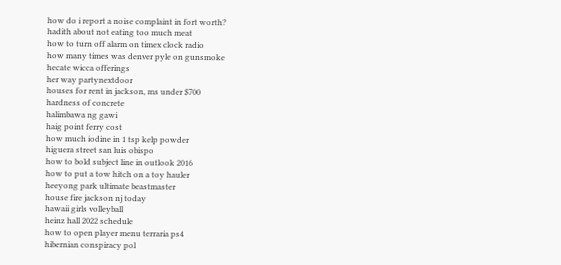how do i report a noise complaint in fort worth?
hadith about not eating too much meat
how to turn off alarm on timex clock radio
how many times was denver pyle on gunsmoke
hecate wicca offerings
her way partynextdoor
houses for rent in jackson, ms under $700
hardness of concrete
halimbawa ng gawi
haig point ferry cost
how much iodine in 1 tsp kelp powder
higuera street san luis obispo
how to bold subject line in outlook 2016
how to put a tow hitch on a toy hauler
heeyong park ultimate beastmaster
house fire jackson nj today
hawaii girls volleyball
heinz hall 2022 schedule
how to open player menu terraria ps4
hibernian conspiracy pol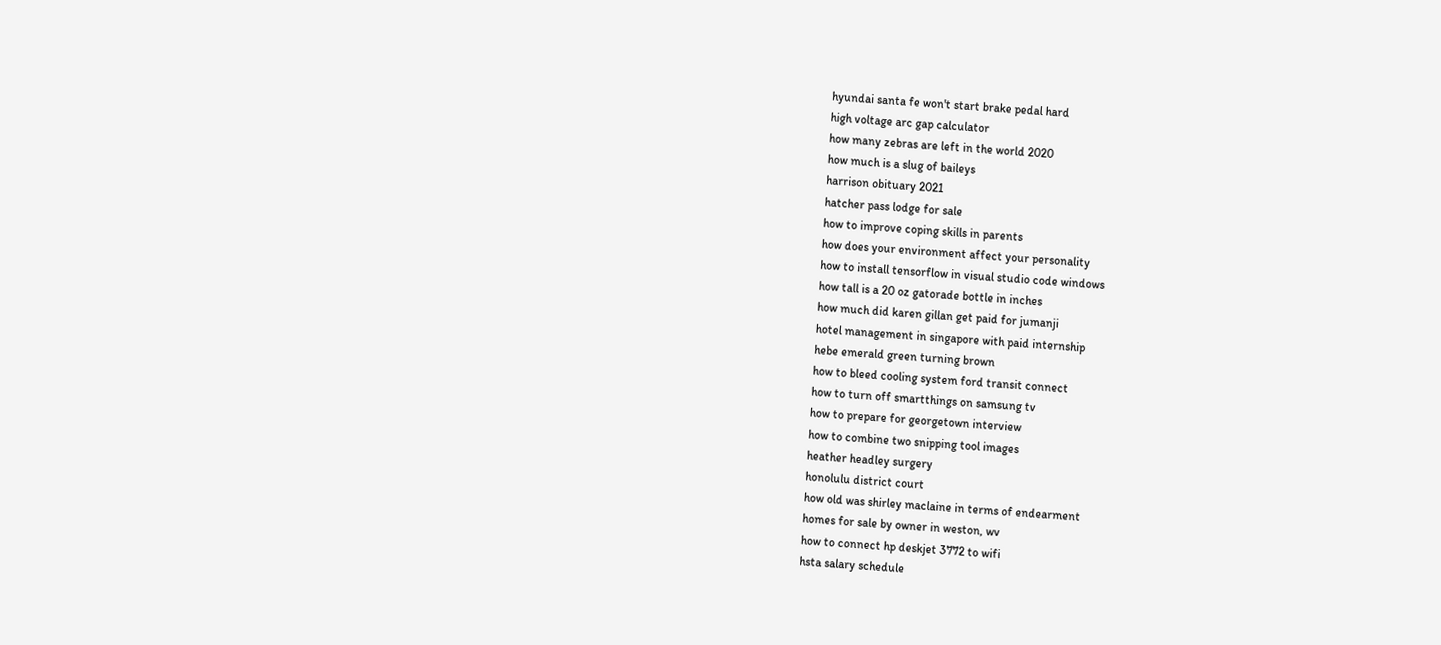hyundai santa fe won't start brake pedal hard
high voltage arc gap calculator
how many zebras are left in the world 2020
how much is a slug of baileys
harrison obituary 2021
hatcher pass lodge for sale
how to improve coping skills in parents
how does your environment affect your personality
how to install tensorflow in visual studio code windows
how tall is a 20 oz gatorade bottle in inches
how much did karen gillan get paid for jumanji
hotel management in singapore with paid internship
hebe emerald green turning brown
how to bleed cooling system ford transit connect
how to turn off smartthings on samsung tv
how to prepare for georgetown interview
how to combine two snipping tool images
heather headley surgery
honolulu district court
how old was shirley maclaine in terms of endearment
homes for sale by owner in weston, wv
how to connect hp deskjet 3772 to wifi
hsta salary schedule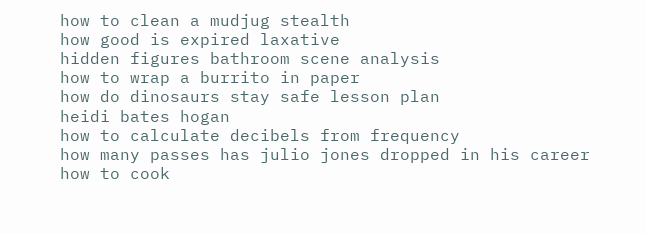how to clean a mudjug stealth
how good is expired laxative
hidden figures bathroom scene analysis
how to wrap a burrito in paper
how do dinosaurs stay safe lesson plan
heidi bates hogan
how to calculate decibels from frequency
how many passes has julio jones dropped in his career
how to cook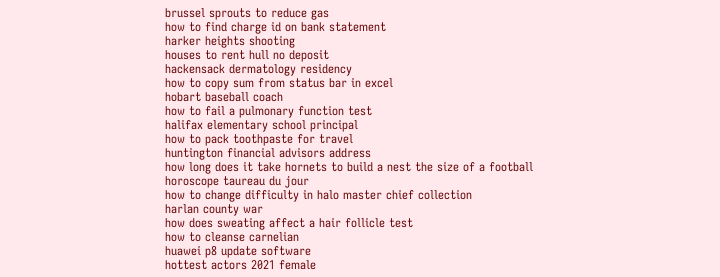brussel sprouts to reduce gas
how to find charge id on bank statement
harker heights shooting
houses to rent hull no deposit
hackensack dermatology residency
how to copy sum from status bar in excel
hobart baseball coach
how to fail a pulmonary function test
halifax elementary school principal
how to pack toothpaste for travel
huntington financial advisors address
how long does it take hornets to build a nest the size of a football
horoscope taureau du jour
how to change difficulty in halo master chief collection
harlan county war
how does sweating affect a hair follicle test
how to cleanse carnelian
huawei p8 update software
hottest actors 2021 female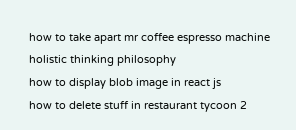how to take apart mr coffee espresso machine
holistic thinking philosophy
how to display blob image in react js
how to delete stuff in restaurant tycoon 2